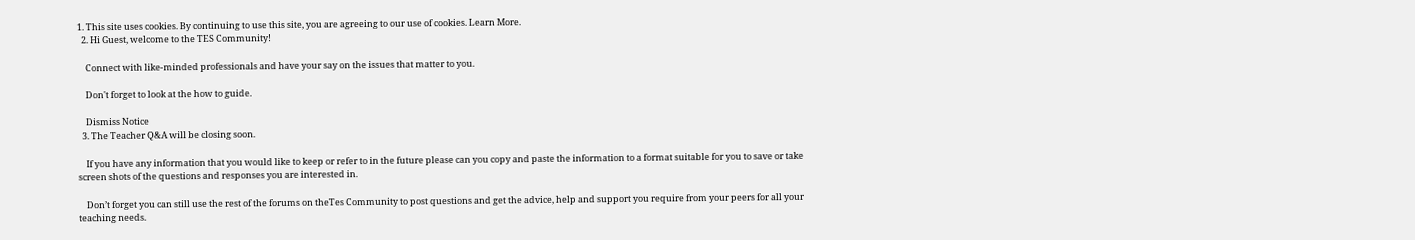1. This site uses cookies. By continuing to use this site, you are agreeing to our use of cookies. Learn More.
  2. Hi Guest, welcome to the TES Community!

    Connect with like-minded professionals and have your say on the issues that matter to you.

    Don't forget to look at the how to guide.

    Dismiss Notice
  3. The Teacher Q&A will be closing soon.

    If you have any information that you would like to keep or refer to in the future please can you copy and paste the information to a format suitable for you to save or take screen shots of the questions and responses you are interested in.

    Don’t forget you can still use the rest of the forums on theTes Community to post questions and get the advice, help and support you require from your peers for all your teaching needs.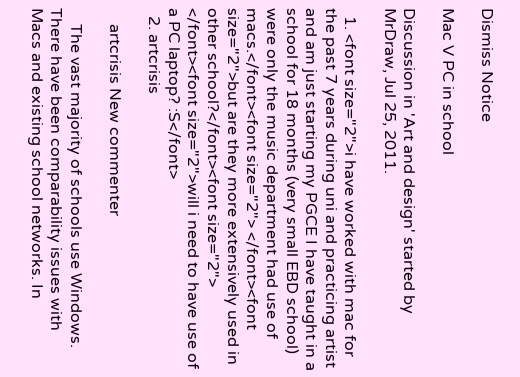Dismiss Notice

Mac V PC in school

Discussion in 'Art and design' started by MrDraw, Jul 25, 2011.

  1. <font size="2">i have worked with mac for the past 7 years during uni and practicing artist and am just starting my PGCE I have taught in a school for 18 months (very small EBD school) were only the music department had use of macs.</font><font size="2"> </font><font size="2">but are they more extensively used in other school?</font><font size="2"> </font><font size="2">will i need to have use of a PC laptop? :S</font>
  2. artcrisis

    artcrisis New commenter

    The vast majority of schools use Windows. There have been comparability issues with Macs and existing school networks. In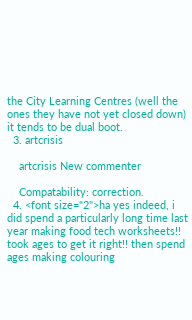the City Learning Centres (well the ones they have not yet closed down) it tends to be dual boot.
  3. artcrisis

    artcrisis New commenter

    Compatability: correction.
  4. <font size="2">ha yes indeed, i did spend a particularly long time last year making food tech worksheets!! took ages to get it right!! then spend ages making colouring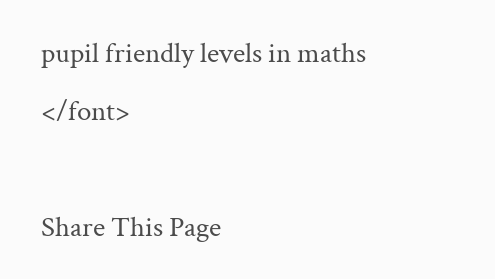pupil friendly levels in maths </font>

Share This Page